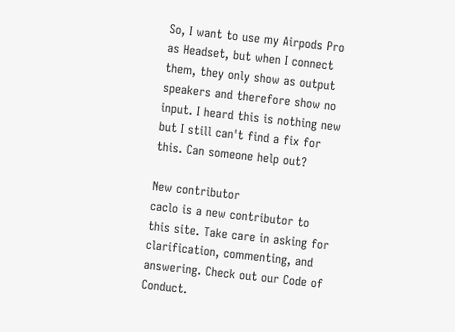So, I want to use my Airpods Pro as Headset, but when I connect them, they only show as output speakers and therefore show no input. I heard this is nothing new but I still can't find a fix for this. Can someone help out?

New contributor
caclo is a new contributor to this site. Take care in asking for clarification, commenting, and answering. Check out our Code of Conduct.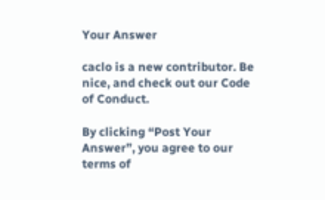Your Answer

caclo is a new contributor. Be nice, and check out our Code of Conduct.

By clicking “Post Your Answer”, you agree to our terms of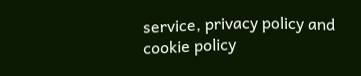service, privacy policy and cookie policy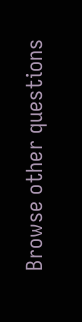Browse other questions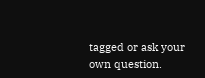tagged or ask your own question.